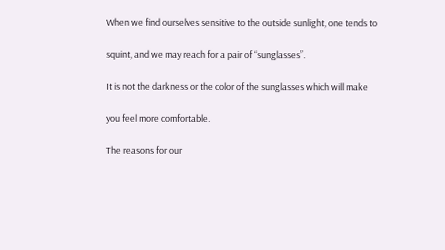When we find ourselves sensitive to the outside sunlight, one tends to

squint, and we may reach for a pair of “sunglasses”.

It is not the darkness or the color of the sunglasses which will make

you feel more comfortable.

The reasons for our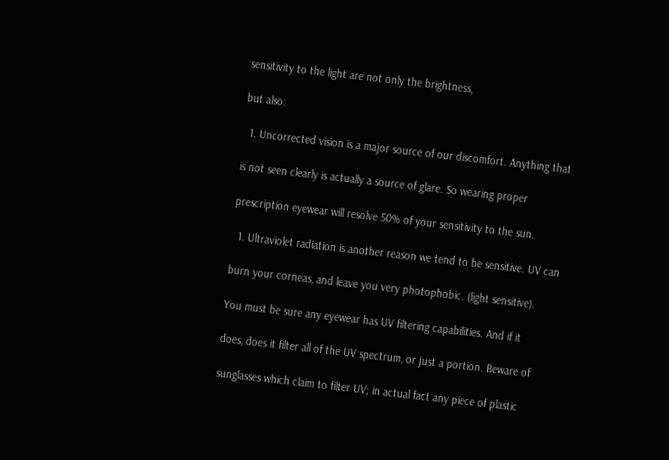sensitivity to the light are not only the brightness,

but also:

  1. Uncorrected vision is a major source of our discomfort. Anything that

is not seen clearly is actually a source of glare. So wearing proper

prescription eyewear will resolve 50% of your sensitivity to the sun.

  1. Ultraviolet radiation is another reason we tend to be sensitive. UV can

burn your corneas, and leave you very photophobic. (light sensitive).

You must be sure any eyewear has UV filtering capabilities. And if it

does, does it filter all of the UV spectrum, or just a portion. Beware of

sunglasses which claim to filter UV; in actual fact any piece of plastic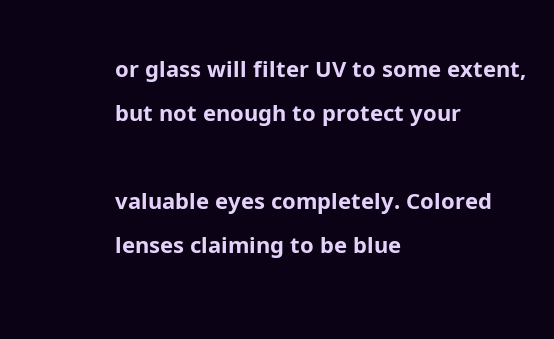or glass will filter UV to some extent, but not enough to protect your

valuable eyes completely. Colored lenses claiming to be blue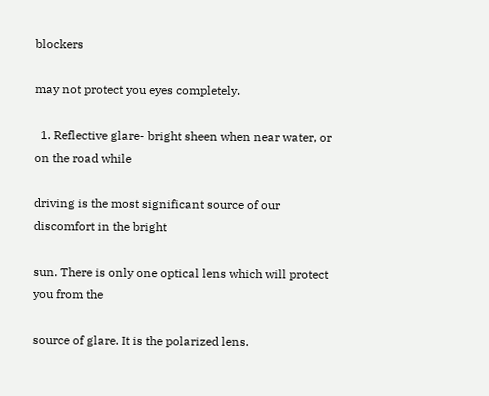blockers

may not protect you eyes completely.

  1. Reflective glare- bright sheen when near water, or on the road while

driving is the most significant source of our discomfort in the bright

sun. There is only one optical lens which will protect you from the

source of glare. It is the polarized lens.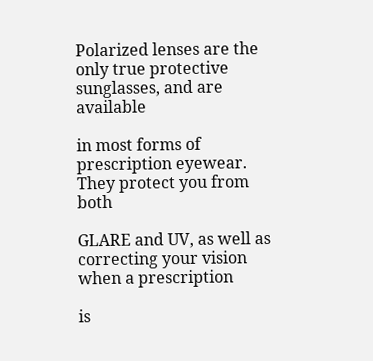Polarized lenses are the only true protective sunglasses, and are available

in most forms of prescription eyewear. They protect you from both

GLARE and UV, as well as correcting your vision when a prescription

is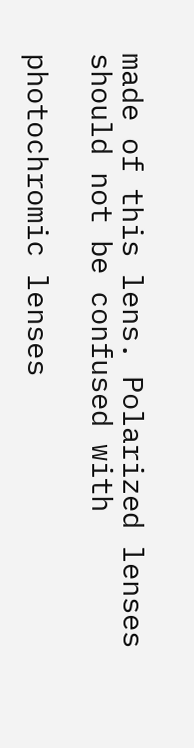made of this lens. Polarized lenses should not be confused with

photochromic lenses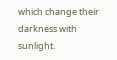which change their darkness with sunlight.